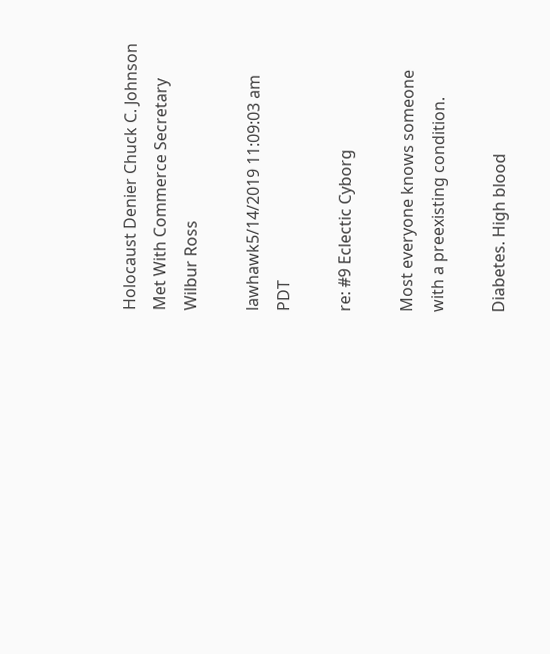Holocaust Denier Chuck C. Johnson Met With Commerce Secretary Wilbur Ross

lawhawk5/14/2019 11:09:03 am PDT

re: #9 Eclectic Cyborg

Most everyone knows someone with a preexisting condition.

Diabetes. High blood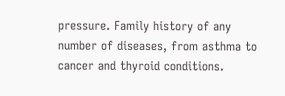pressure. Family history of any number of diseases, from asthma to cancer and thyroid conditions.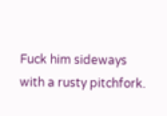Fuck him sideways with a rusty pitchfork.